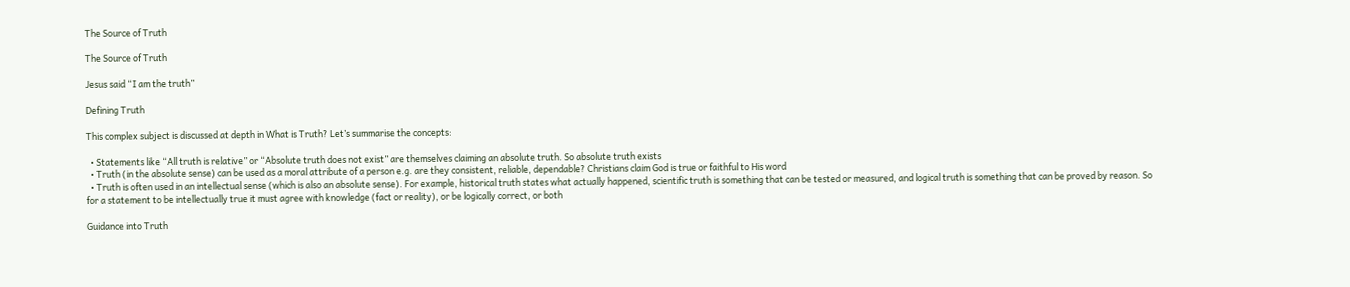The Source of Truth

The Source of Truth

Jesus said “I am the truth”

Defining Truth

This complex subject is discussed at depth in What is Truth? Let’s summarise the concepts:

  • Statements like “All truth is relative” or “Absolute truth does not exist” are themselves claiming an absolute truth. So absolute truth exists
  • Truth (in the absolute sense) can be used as a moral attribute of a person e.g. are they consistent, reliable, dependable? Christians claim God is true or faithful to His word
  • Truth is often used in an intellectual sense (which is also an absolute sense). For example, historical truth states what actually happened, scientific truth is something that can be tested or measured, and logical truth is something that can be proved by reason. So for a statement to be intellectually true it must agree with knowledge (fact or reality), or be logically correct, or both

Guidance into Truth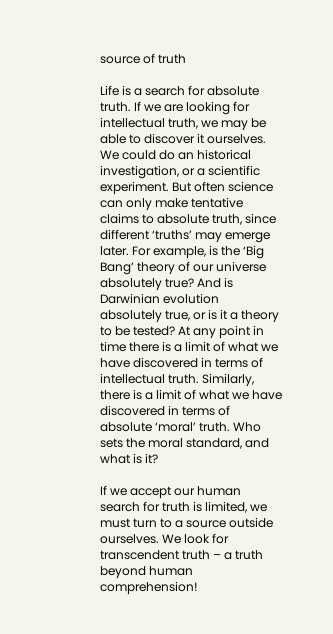source of truth

Life is a search for absolute truth. If we are looking for intellectual truth, we may be able to discover it ourselves. We could do an historical investigation, or a scientific experiment. But often science can only make tentative claims to absolute truth, since different ‘truths’ may emerge later. For example, is the ‘Big Bang’ theory of our universe absolutely true? And is Darwinian evolution absolutely true, or is it a theory to be tested? At any point in time there is a limit of what we have discovered in terms of intellectual truth. Similarly, there is a limit of what we have discovered in terms of absolute ‘moral’ truth. Who sets the moral standard, and what is it?

If we accept our human search for truth is limited, we must turn to a source outside ourselves. We look for transcendent truth – a truth beyond human comprehension!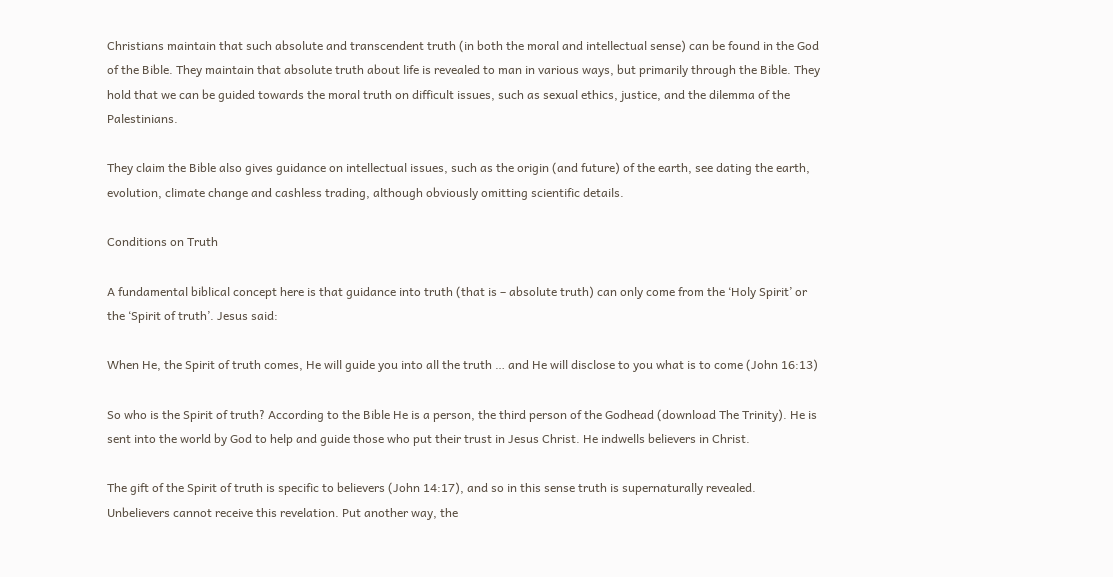Christians maintain that such absolute and transcendent truth (in both the moral and intellectual sense) can be found in the God of the Bible. They maintain that absolute truth about life is revealed to man in various ways, but primarily through the Bible. They hold that we can be guided towards the moral truth on difficult issues, such as sexual ethics, justice, and the dilemma of the Palestinians.

They claim the Bible also gives guidance on intellectual issues, such as the origin (and future) of the earth, see dating the earth, evolution, climate change and cashless trading, although obviously omitting scientific details.

Conditions on Truth

A fundamental biblical concept here is that guidance into truth (that is – absolute truth) can only come from the ‘Holy Spirit’ or the ‘Spirit of truth’. Jesus said:

When He, the Spirit of truth comes, He will guide you into all the truth … and He will disclose to you what is to come (John 16:13)

So who is the Spirit of truth? According to the Bible He is a person, the third person of the Godhead (download The Trinity). He is sent into the world by God to help and guide those who put their trust in Jesus Christ. He indwells believers in Christ.

The gift of the Spirit of truth is specific to believers (John 14:17), and so in this sense truth is supernaturally revealed. Unbelievers cannot receive this revelation. Put another way, the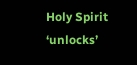Holy Spirit ‘unlocks’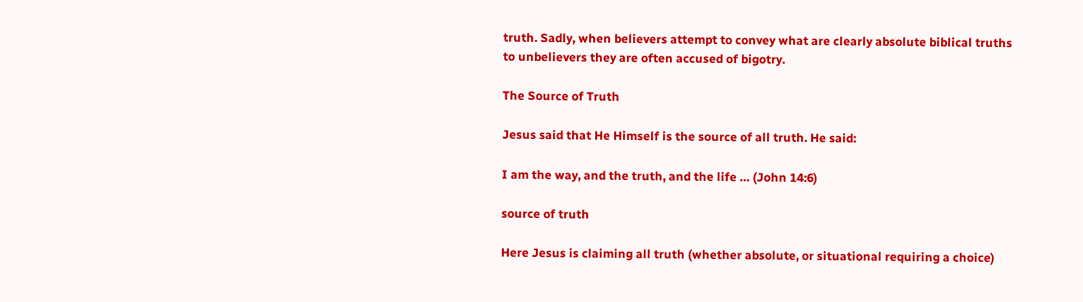truth. Sadly, when believers attempt to convey what are clearly absolute biblical truths to unbelievers they are often accused of bigotry.

The Source of Truth

Jesus said that He Himself is the source of all truth. He said:

I am the way, and the truth, and the life … (John 14:6)

source of truth

Here Jesus is claiming all truth (whether absolute, or situational requiring a choice)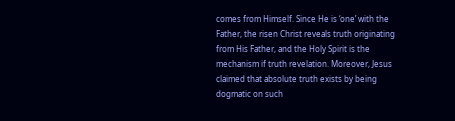comes from Himself. Since He is ‘one’ with the Father, the risen Christ reveals truth originating from His Father, and the Holy Spirit is the mechanism if truth revelation. Moreover, Jesus claimed that absolute truth exists by being dogmatic on such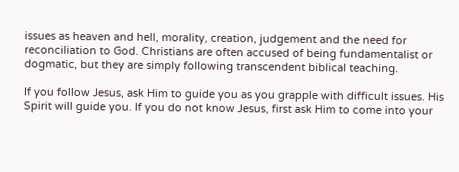issues as heaven and hell, morality, creation, judgement and the need for reconciliation to God. Christians are often accused of being fundamentalist or dogmatic, but they are simply following transcendent biblical teaching.

If you follow Jesus, ask Him to guide you as you grapple with difficult issues. His Spirit will guide you. If you do not know Jesus, first ask Him to come into your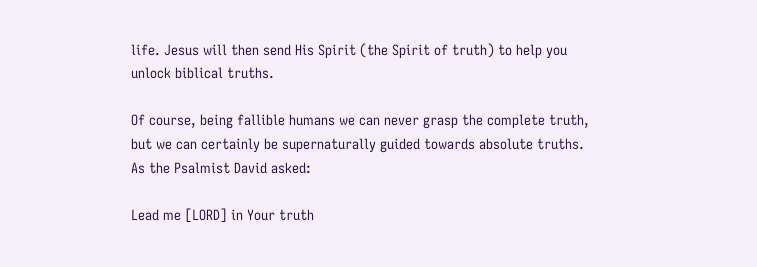life. Jesus will then send His Spirit (the Spirit of truth) to help you unlock biblical truths.

Of course, being fallible humans we can never grasp the complete truth, but we can certainly be supernaturally guided towards absolute truths. As the Psalmist David asked:

Lead me [LORD] in Your truth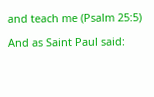and teach me (Psalm 25:5)

And as Saint Paul said: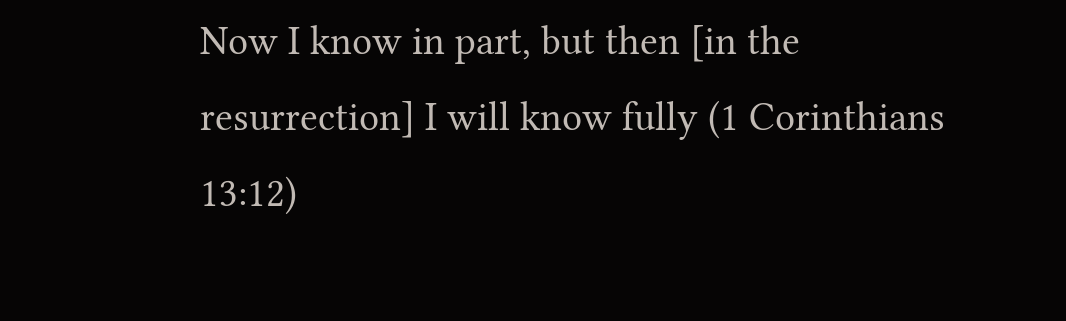Now I know in part, but then [in the resurrection] I will know fully (1 Corinthians 13:12)